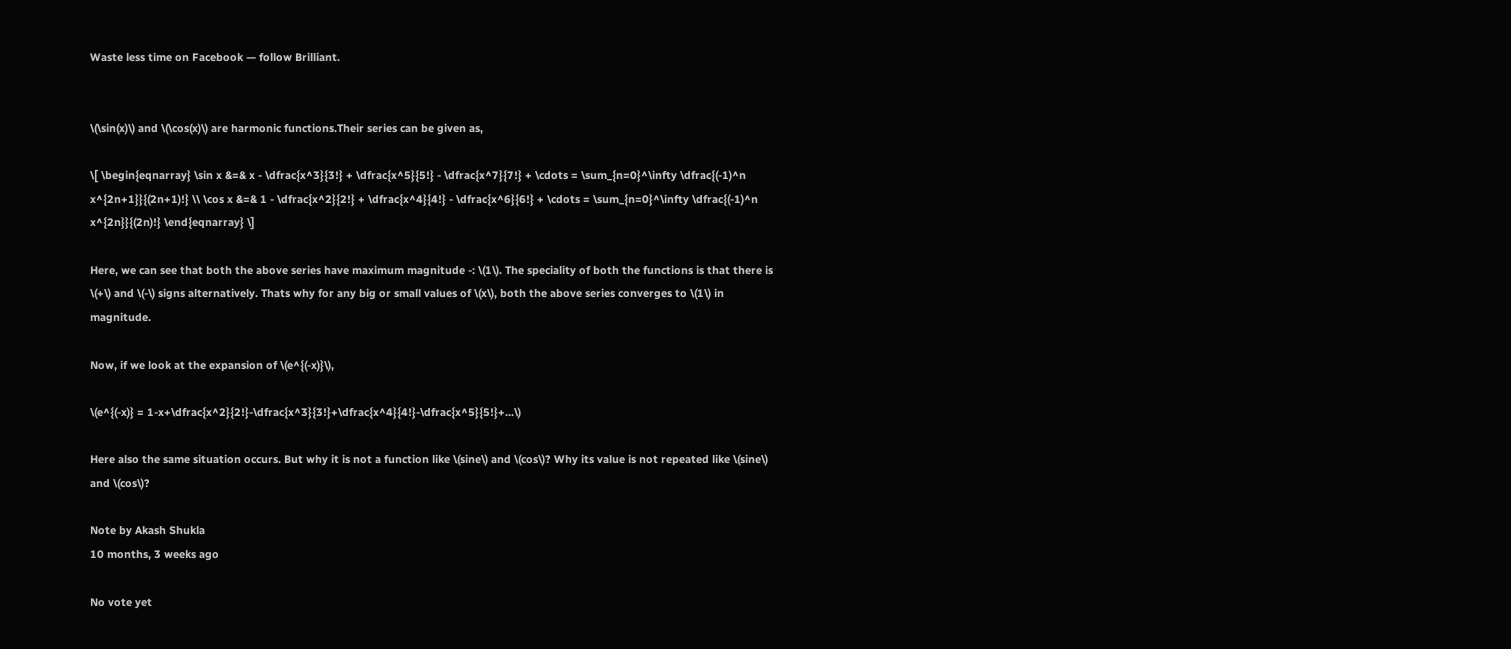Waste less time on Facebook — follow Brilliant.


\(\sin(x)\) and \(\cos(x)\) are harmonic functions.Their series can be given as,

\[ \begin{eqnarray} \sin x &=& x - \dfrac{x^3}{3!} + \dfrac{x^5}{5!} - \dfrac{x^7}{7!} + \cdots = \sum_{n=0}^\infty \dfrac{(-1)^n x^{2n+1}}{(2n+1)!} \\ \cos x &=& 1 - \dfrac{x^2}{2!} + \dfrac{x^4}{4!} - \dfrac{x^6}{6!} + \cdots = \sum_{n=0}^\infty \dfrac{(-1)^n x^{2n}}{(2n)!} \end{eqnarray} \]

Here, we can see that both the above series have maximum magnitude -: \(1\). The speciality of both the functions is that there is \(+\) and \(-\) signs alternatively. Thats why for any big or small values of \(x\), both the above series converges to \(1\) in magnitude.

Now, if we look at the expansion of \(e^{(-x)}\),

\(e^{(-x)} = 1-x+\dfrac{x^2}{2!}-\dfrac{x^3}{3!}+\dfrac{x^4}{4!}-\dfrac{x^5}{5!}+...\)

Here also the same situation occurs. But why it is not a function like \(sine\) and \(cos\)? Why its value is not repeated like \(sine\) and \(cos\)?

Note by Akash Shukla
10 months, 3 weeks ago

No vote yet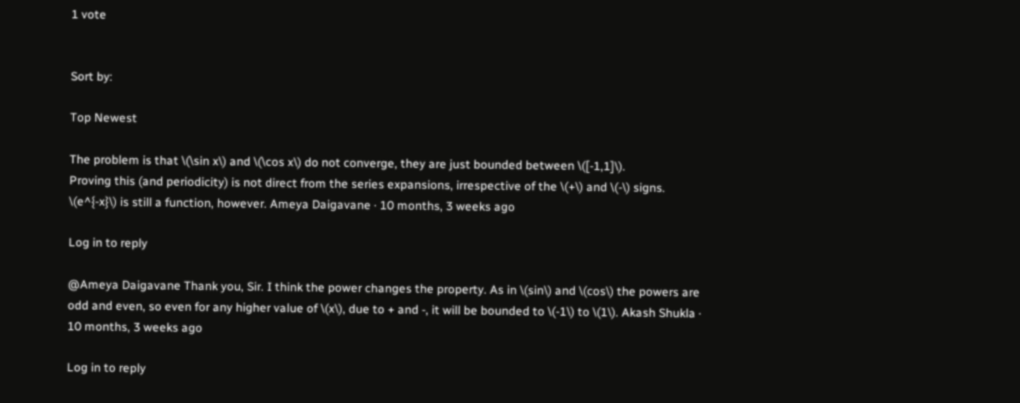1 vote


Sort by:

Top Newest

The problem is that \(\sin x\) and \(\cos x\) do not converge, they are just bounded between \([-1,1]\).
Proving this (and periodicity) is not direct from the series expansions, irrespective of the \(+\) and \(-\) signs.
\(e^{-x}\) is still a function, however. Ameya Daigavane · 10 months, 3 weeks ago

Log in to reply

@Ameya Daigavane Thank you, Sir. I think the power changes the property. As in \(sin\) and \(cos\) the powers are odd and even, so even for any higher value of \(x\), due to + and -, it will be bounded to \(-1\) to \(1\). Akash Shukla · 10 months, 3 weeks ago

Log in to reply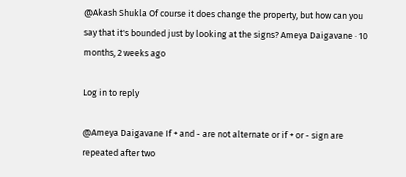@Akash Shukla Of course it does change the property, but how can you say that it's bounded just by looking at the signs? Ameya Daigavane · 10 months, 2 weeks ago

Log in to reply

@Ameya Daigavane If + and - are not alternate or if + or - sign are repeated after two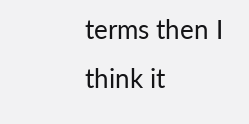terms then I think it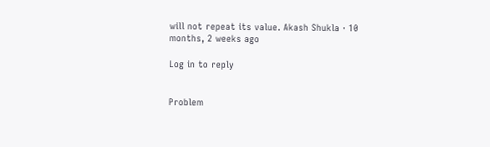will not repeat its value. Akash Shukla · 10 months, 2 weeks ago

Log in to reply


Problem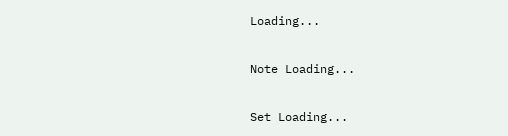Loading...

Note Loading...

Set Loading...